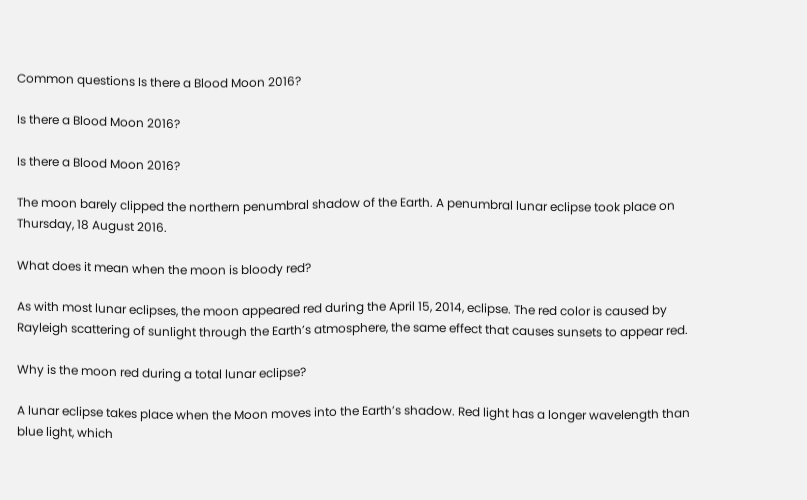Common questions Is there a Blood Moon 2016?

Is there a Blood Moon 2016?

Is there a Blood Moon 2016?

The moon barely clipped the northern penumbral shadow of the Earth. A penumbral lunar eclipse took place on Thursday, 18 August 2016.

What does it mean when the moon is bloody red?

As with most lunar eclipses, the moon appeared red during the April 15, 2014, eclipse. The red color is caused by Rayleigh scattering of sunlight through the Earth’s atmosphere, the same effect that causes sunsets to appear red.

Why is the moon red during a total lunar eclipse?

A lunar eclipse takes place when the Moon moves into the Earth’s shadow. Red light has a longer wavelength than blue light, which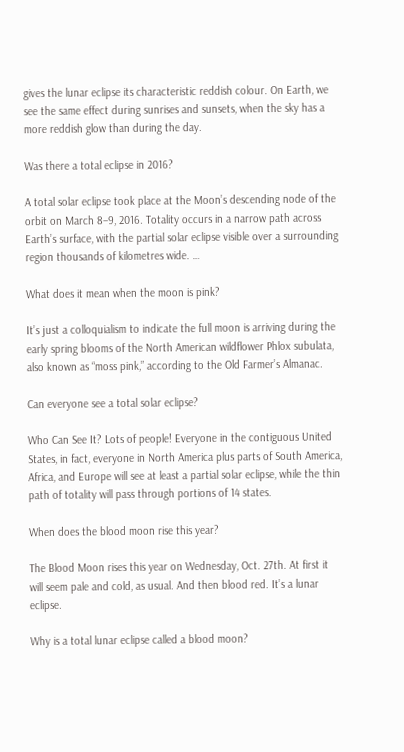gives the lunar eclipse its characteristic reddish colour. On Earth, we see the same effect during sunrises and sunsets, when the sky has a more reddish glow than during the day.

Was there a total eclipse in 2016?

A total solar eclipse took place at the Moon’s descending node of the orbit on March 8–9, 2016. Totality occurs in a narrow path across Earth’s surface, with the partial solar eclipse visible over a surrounding region thousands of kilometres wide. …

What does it mean when the moon is pink?

It’s just a colloquialism to indicate the full moon is arriving during the early spring blooms of the North American wildflower Phlox subulata, also known as “moss pink,” according to the Old Farmer’s Almanac.

Can everyone see a total solar eclipse?

Who Can See It? Lots of people! Everyone in the contiguous United States, in fact, everyone in North America plus parts of South America, Africa, and Europe will see at least a partial solar eclipse, while the thin path of totality will pass through portions of 14 states.

When does the blood moon rise this year?

The Blood Moon rises this year on Wednesday, Oct. 27th. At first it will seem pale and cold, as usual. And then blood red. It’s a lunar eclipse.

Why is a total lunar eclipse called a blood moon?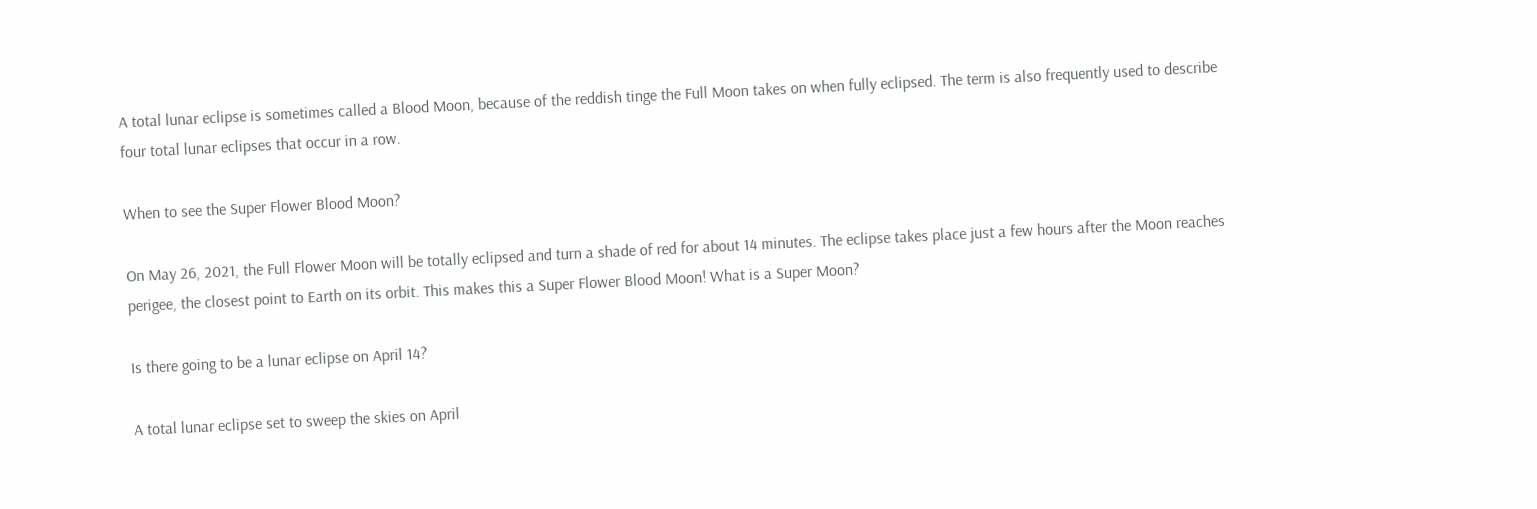A total lunar eclipse is sometimes called a Blood Moon, because of the reddish tinge the Full Moon takes on when fully eclipsed. The term is also frequently used to describe four total lunar eclipses that occur in a row.

When to see the Super Flower Blood Moon?

On May 26, 2021, the Full Flower Moon will be totally eclipsed and turn a shade of red for about 14 minutes. The eclipse takes place just a few hours after the Moon reaches perigee, the closest point to Earth on its orbit. This makes this a Super Flower Blood Moon! What is a Super Moon?

Is there going to be a lunar eclipse on April 14?

A total lunar eclipse set to sweep the skies on April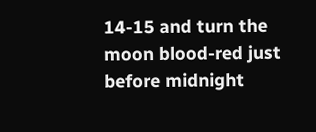14-15 and turn the moon blood-red just before midnight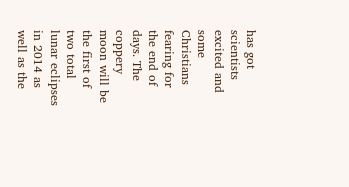has got scientists excited and some Christians fearing for the end of days. The coppery moon will be the first of two total lunar eclipses in 2014 as well as the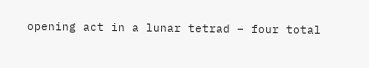opening act in a lunar tetrad – four total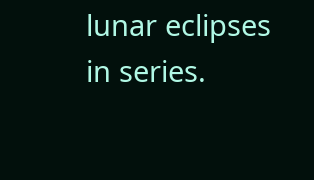lunar eclipses in series.